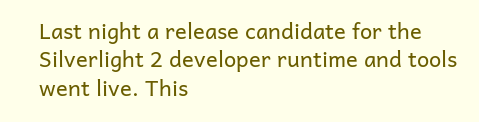Last night a release candidate for the Silverlight 2 developer runtime and tools went live. This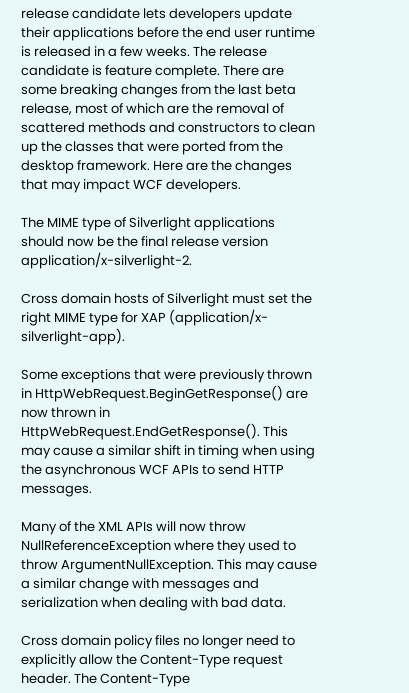release candidate lets developers update their applications before the end user runtime is released in a few weeks. The release candidate is feature complete. There are some breaking changes from the last beta release, most of which are the removal of scattered methods and constructors to clean up the classes that were ported from the desktop framework. Here are the changes that may impact WCF developers.

The MIME type of Silverlight applications should now be the final release version application/x-silverlight-2.

Cross domain hosts of Silverlight must set the right MIME type for XAP (application/x-silverlight-app).

Some exceptions that were previously thrown in HttpWebRequest.BeginGetResponse() are now thrown in HttpWebRequest.EndGetResponse(). This may cause a similar shift in timing when using the asynchronous WCF APIs to send HTTP messages.

Many of the XML APIs will now throw NullReferenceException where they used to throw ArgumentNullException. This may cause a similar change with messages and serialization when dealing with bad data.

Cross domain policy files no longer need to explicitly allow the Content-Type request header. The Content-Type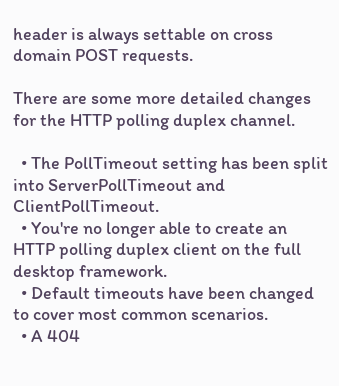header is always settable on cross domain POST requests.

There are some more detailed changes for the HTTP polling duplex channel.

  • The PollTimeout setting has been split into ServerPollTimeout and ClientPollTimeout.
  • You're no longer able to create an HTTP polling duplex client on the full desktop framework.
  • Default timeouts have been changed to cover most common scenarios.
  • A 404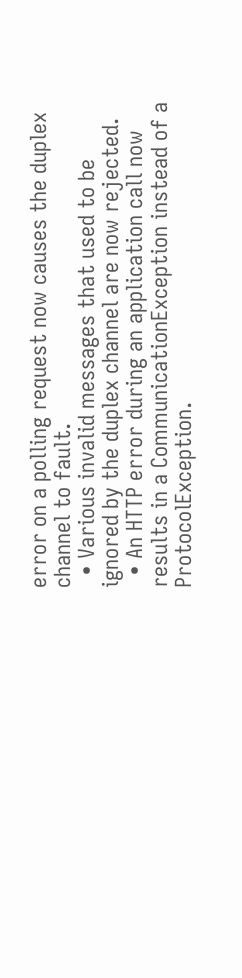error on a polling request now causes the duplex channel to fault.
  • Various invalid messages that used to be ignored by the duplex channel are now rejected.
  • An HTTP error during an application call now results in a CommunicationException instead of a ProtocolException.